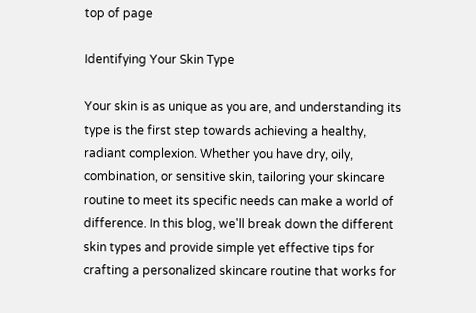top of page

Identifying Your Skin Type

Your skin is as unique as you are, and understanding its type is the first step towards achieving a healthy, radiant complexion. Whether you have dry, oily, combination, or sensitive skin, tailoring your skincare routine to meet its specific needs can make a world of difference. In this blog, we'll break down the different skin types and provide simple yet effective tips for crafting a personalized skincare routine that works for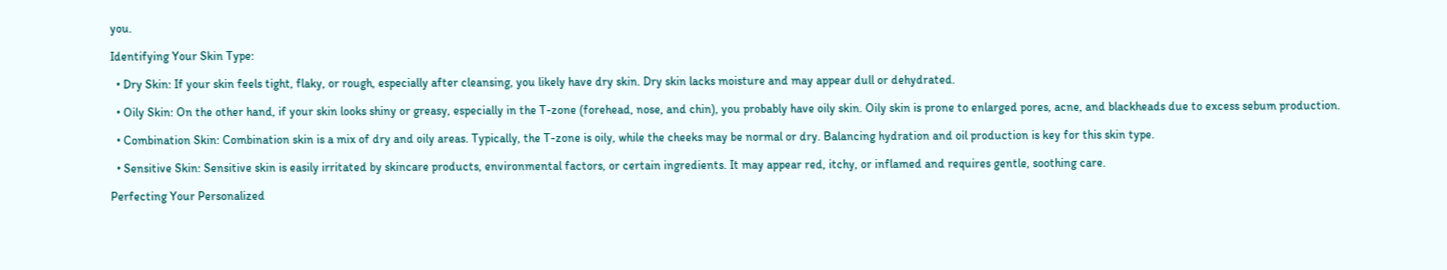you.

Identifying Your Skin Type:

  • Dry Skin: If your skin feels tight, flaky, or rough, especially after cleansing, you likely have dry skin. Dry skin lacks moisture and may appear dull or dehydrated.

  • Oily Skin: On the other hand, if your skin looks shiny or greasy, especially in the T-zone (forehead, nose, and chin), you probably have oily skin. Oily skin is prone to enlarged pores, acne, and blackheads due to excess sebum production.

  • Combination Skin: Combination skin is a mix of dry and oily areas. Typically, the T-zone is oily, while the cheeks may be normal or dry. Balancing hydration and oil production is key for this skin type.

  • Sensitive Skin: Sensitive skin is easily irritated by skincare products, environmental factors, or certain ingredients. It may appear red, itchy, or inflamed and requires gentle, soothing care.

Perfecting Your Personalized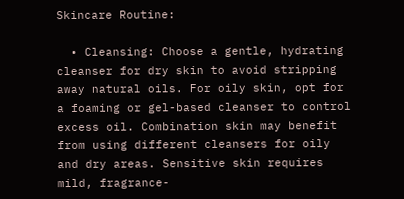Skincare Routine:

  • Cleansing: Choose a gentle, hydrating cleanser for dry skin to avoid stripping away natural oils. For oily skin, opt for a foaming or gel-based cleanser to control excess oil. Combination skin may benefit from using different cleansers for oily and dry areas. Sensitive skin requires mild, fragrance-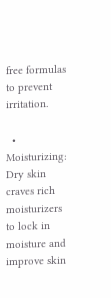free formulas to prevent irritation.

  • Moisturizing: Dry skin craves rich moisturizers to lock in moisture and improve skin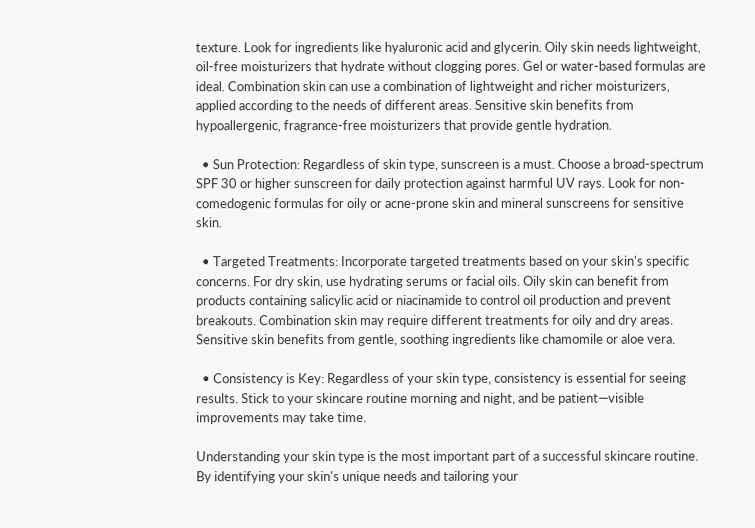texture. Look for ingredients like hyaluronic acid and glycerin. Oily skin needs lightweight, oil-free moisturizers that hydrate without clogging pores. Gel or water-based formulas are ideal. Combination skin can use a combination of lightweight and richer moisturizers, applied according to the needs of different areas. Sensitive skin benefits from hypoallergenic, fragrance-free moisturizers that provide gentle hydration.

  • Sun Protection: Regardless of skin type, sunscreen is a must. Choose a broad-spectrum SPF 30 or higher sunscreen for daily protection against harmful UV rays. Look for non-comedogenic formulas for oily or acne-prone skin and mineral sunscreens for sensitive skin.

  • Targeted Treatments: Incorporate targeted treatments based on your skin's specific concerns. For dry skin, use hydrating serums or facial oils. Oily skin can benefit from products containing salicylic acid or niacinamide to control oil production and prevent breakouts. Combination skin may require different treatments for oily and dry areas. Sensitive skin benefits from gentle, soothing ingredients like chamomile or aloe vera.

  • Consistency is Key: Regardless of your skin type, consistency is essential for seeing results. Stick to your skincare routine morning and night, and be patient—visible improvements may take time.

Understanding your skin type is the most important part of a successful skincare routine. By identifying your skin's unique needs and tailoring your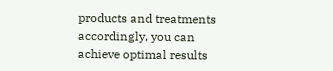products and treatments accordingly, you can achieve optimal results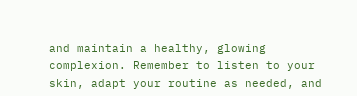and maintain a healthy, glowing complexion. Remember to listen to your skin, adapt your routine as needed, and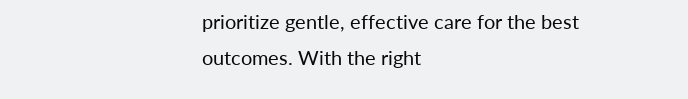prioritize gentle, effective care for the best outcomes. With the right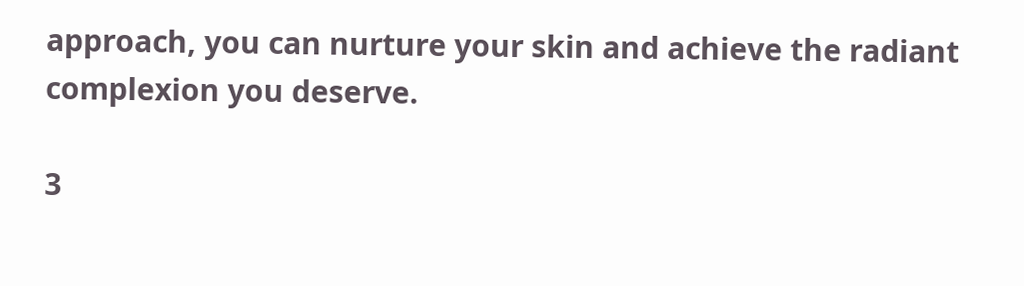approach, you can nurture your skin and achieve the radiant complexion you deserve.

3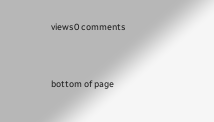views0 comments


bottom of page